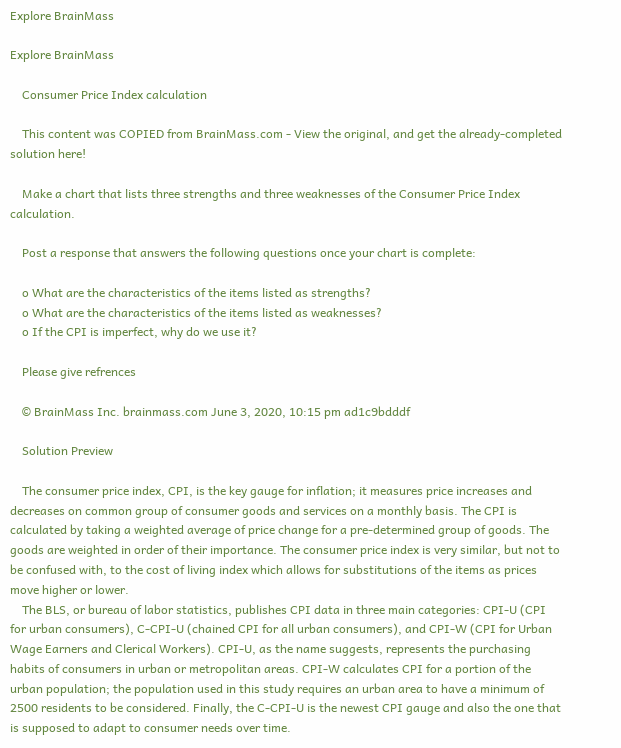Explore BrainMass

Explore BrainMass

    Consumer Price Index calculation

    This content was COPIED from BrainMass.com - View the original, and get the already-completed solution here!

    Make a chart that lists three strengths and three weaknesses of the Consumer Price Index calculation.

    Post a response that answers the following questions once your chart is complete:

    o What are the characteristics of the items listed as strengths?
    o What are the characteristics of the items listed as weaknesses?
    o If the CPI is imperfect, why do we use it?

    Please give refrences

    © BrainMass Inc. brainmass.com June 3, 2020, 10:15 pm ad1c9bdddf

    Solution Preview

    The consumer price index, CPI, is the key gauge for inflation; it measures price increases and decreases on common group of consumer goods and services on a monthly basis. The CPI is calculated by taking a weighted average of price change for a pre-determined group of goods. The goods are weighted in order of their importance. The consumer price index is very similar, but not to be confused with, to the cost of living index which allows for substitutions of the items as prices move higher or lower.
    The BLS, or bureau of labor statistics, publishes CPI data in three main categories: CPI-U (CPI for urban consumers), C-CPI-U (chained CPI for all urban consumers), and CPI-W (CPI for Urban Wage Earners and Clerical Workers). CPI-U, as the name suggests, represents the purchasing habits of consumers in urban or metropolitan areas. CPI-W calculates CPI for a portion of the urban population; the population used in this study requires an urban area to have a minimum of 2500 residents to be considered. Finally, the C-CPI-U is the newest CPI gauge and also the one that is supposed to adapt to consumer needs over time.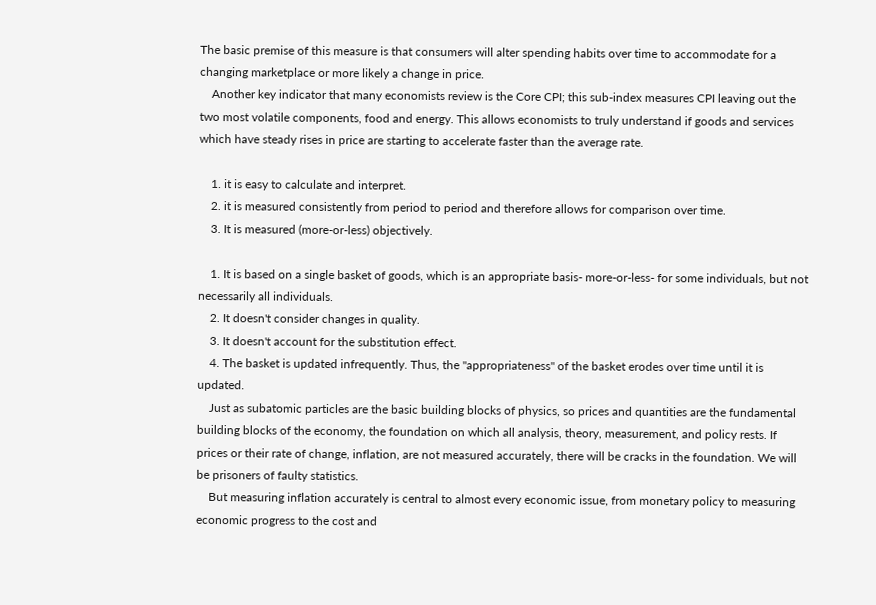The basic premise of this measure is that consumers will alter spending habits over time to accommodate for a changing marketplace or more likely a change in price.
    Another key indicator that many economists review is the Core CPI; this sub-index measures CPI leaving out the two most volatile components, food and energy. This allows economists to truly understand if goods and services which have steady rises in price are starting to accelerate faster than the average rate.

    1. it is easy to calculate and interpret.
    2. it is measured consistently from period to period and therefore allows for comparison over time.
    3. It is measured (more-or-less) objectively.

    1. It is based on a single basket of goods, which is an appropriate basis- more-or-less- for some individuals, but not necessarily all individuals.
    2. It doesn't consider changes in quality.
    3. It doesn't account for the substitution effect.
    4. The basket is updated infrequently. Thus, the "appropriateness" of the basket erodes over time until it is updated.
    Just as subatomic particles are the basic building blocks of physics, so prices and quantities are the fundamental building blocks of the economy, the foundation on which all analysis, theory, measurement, and policy rests. If prices or their rate of change, inflation, are not measured accurately, there will be cracks in the foundation. We will be prisoners of faulty statistics.
    But measuring inflation accurately is central to almost every economic issue, from monetary policy to measuring economic progress to the cost and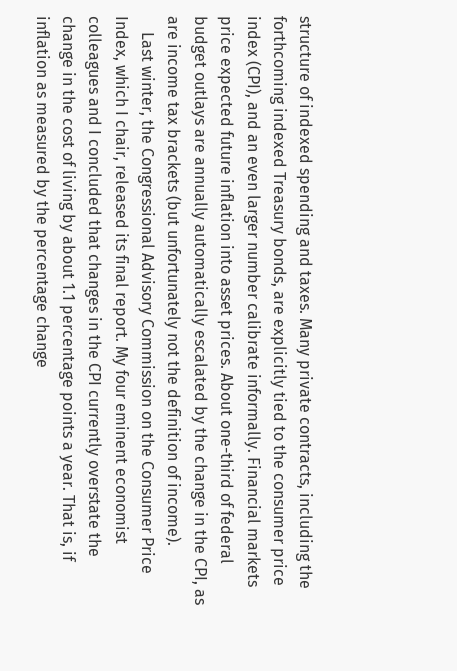structure of indexed spending and taxes. Many private contracts, including the forthcoming indexed Treasury bonds, are explicitly tied to the consumer price index (CPI), and an even larger number calibrate informally. Financial markets price expected future inflation into asset prices. About one-third of federal budget outlays are annually automatically escalated by the change in the CPI, as are income tax brackets (but unfortunately not the definition of income).
    Last winter, the Congressional Advisory Commission on the Consumer Price Index, which I chair, released its final report. My four eminent economist colleagues and I concluded that changes in the CPI currently overstate the change in the cost of living by about 1.1 percentage points a year. That is, if inflation as measured by the percentage change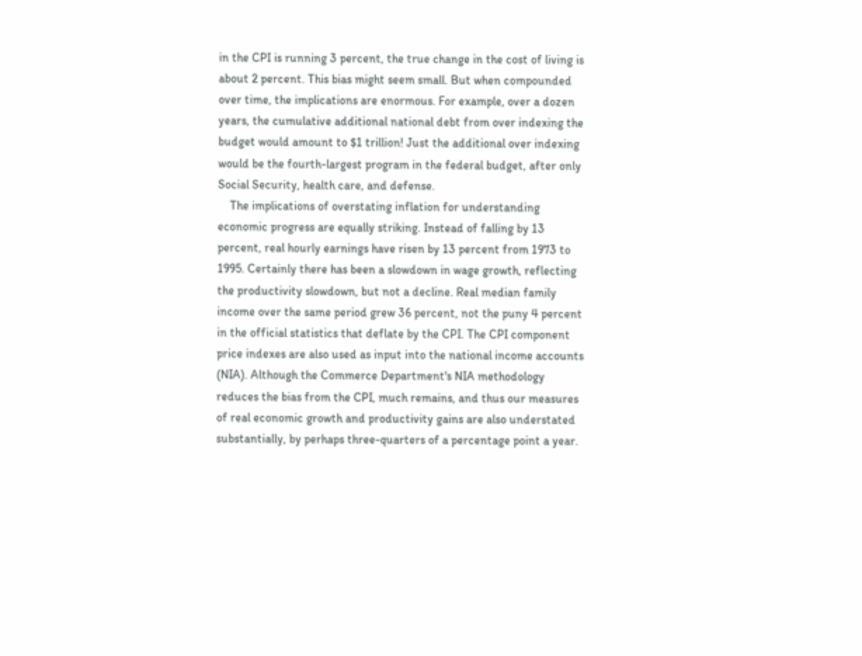in the CPI is running 3 percent, the true change in the cost of living is about 2 percent. This bias might seem small. But when compounded over time, the implications are enormous. For example, over a dozen years, the cumulative additional national debt from over indexing the budget would amount to $1 trillion! Just the additional over indexing would be the fourth-largest program in the federal budget, after only Social Security, health care, and defense.
    The implications of overstating inflation for understanding economic progress are equally striking. Instead of falling by 13 percent, real hourly earnings have risen by 13 percent from 1973 to 1995. Certainly there has been a slowdown in wage growth, reflecting the productivity slowdown, but not a decline. Real median family income over the same period grew 36 percent, not the puny 4 percent in the official statistics that deflate by the CPI. The CPI component price indexes are also used as input into the national income accounts (NIA). Although the Commerce Department's NIA methodology reduces the bias from the CPI, much remains, and thus our measures of real economic growth and productivity gains are also understated substantially, by perhaps three-quarters of a percentage point a year.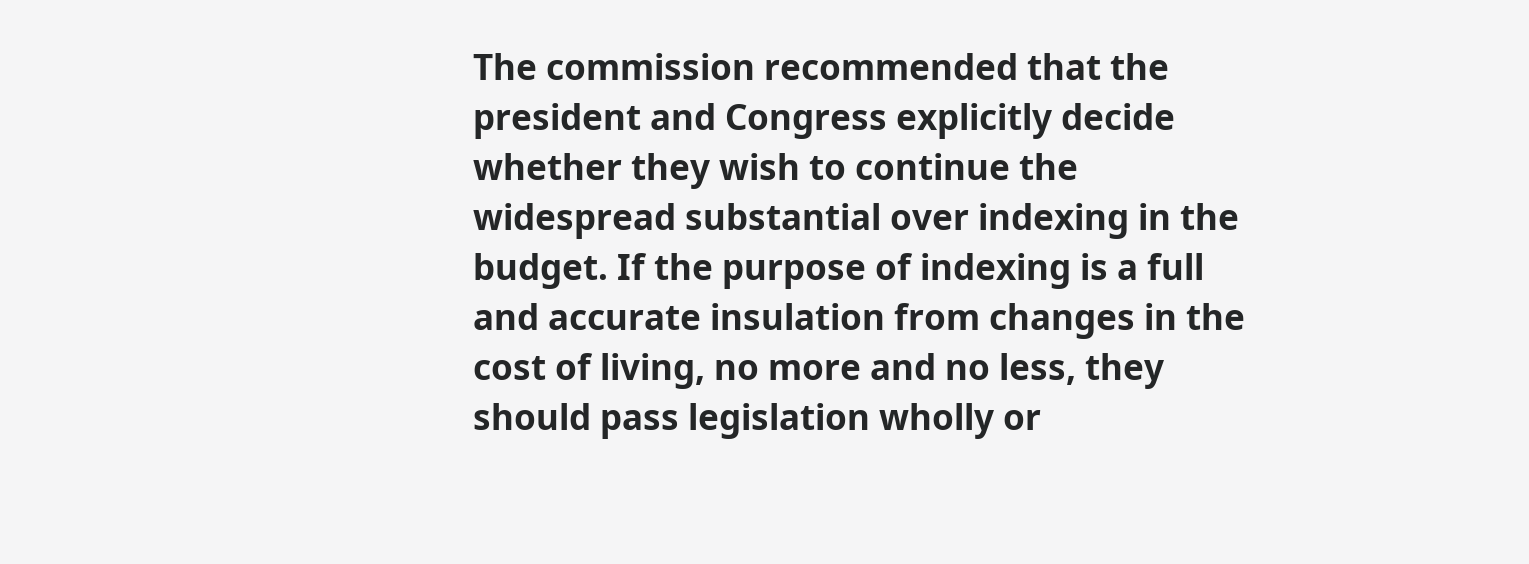The commission recommended that the president and Congress explicitly decide whether they wish to continue the widespread substantial over indexing in the budget. If the purpose of indexing is a full and accurate insulation from changes in the cost of living, no more and no less, they should pass legislation wholly or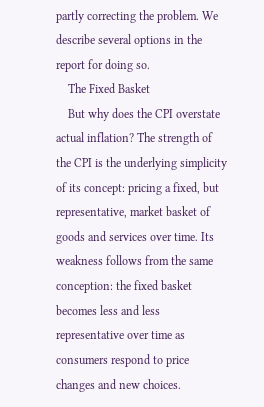partly correcting the problem. We describe several options in the report for doing so.
    The Fixed Basket
    But why does the CPI overstate actual inflation? The strength of the CPI is the underlying simplicity of its concept: pricing a fixed, but representative, market basket of goods and services over time. Its weakness follows from the same conception: the fixed basket becomes less and less representative over time as consumers respond to price changes and new choices.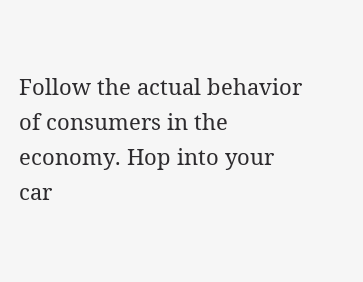Follow the actual behavior of consumers in the economy. Hop into your car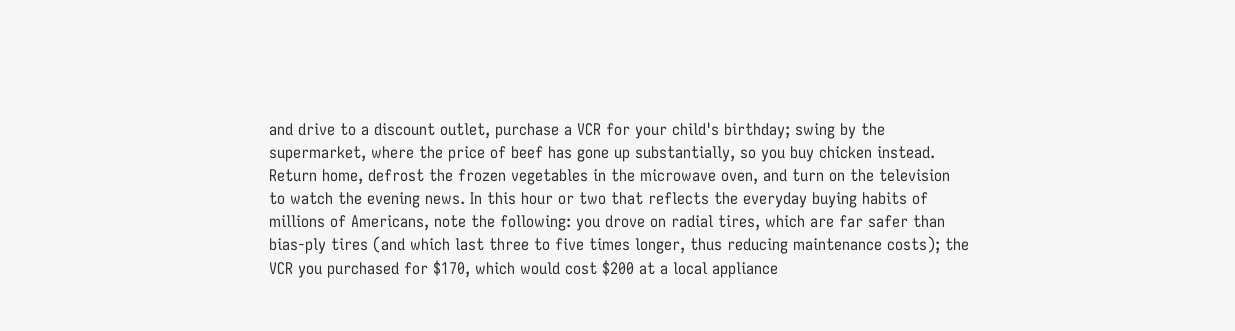and drive to a discount outlet, purchase a VCR for your child's birthday; swing by the supermarket, where the price of beef has gone up substantially, so you buy chicken instead. Return home, defrost the frozen vegetables in the microwave oven, and turn on the television to watch the evening news. In this hour or two that reflects the everyday buying habits of millions of Americans, note the following: you drove on radial tires, which are far safer than bias-ply tires (and which last three to five times longer, thus reducing maintenance costs); the VCR you purchased for $170, which would cost $200 at a local appliance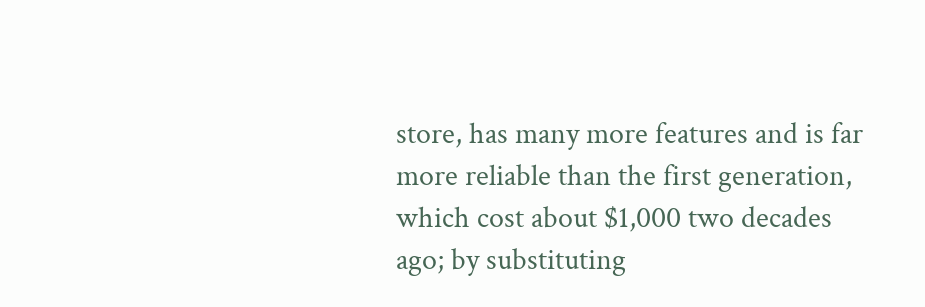store, has many more features and is far more reliable than the first generation, which cost about $1,000 two decades ago; by substituting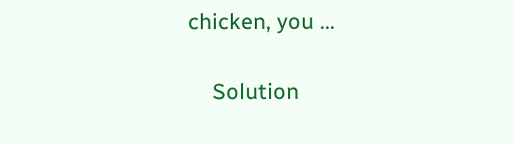chicken, you ...

    Solution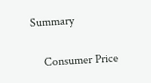Summary

    Consumer Price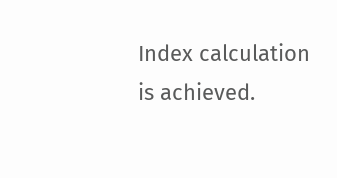Index calculation is achieved.